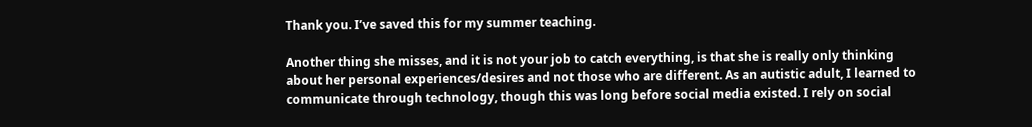Thank you. I’ve saved this for my summer teaching.

Another thing she misses, and it is not your job to catch everything, is that she is really only thinking about her personal experiences/desires and not those who are different. As an autistic adult, I learned to communicate through technology, though this was long before social media existed. I rely on social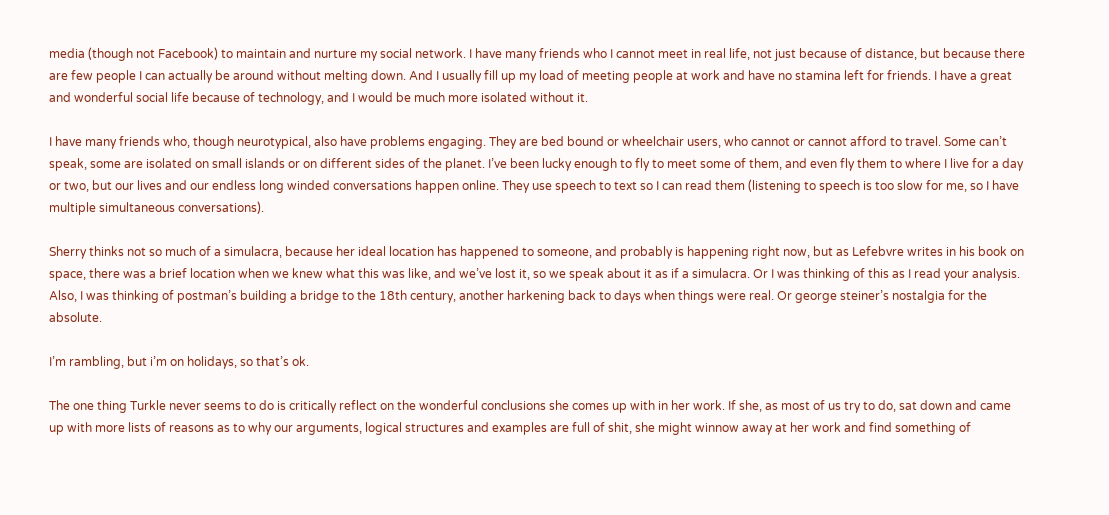media (though not Facebook) to maintain and nurture my social network. I have many friends who I cannot meet in real life, not just because of distance, but because there are few people I can actually be around without melting down. And I usually fill up my load of meeting people at work and have no stamina left for friends. I have a great and wonderful social life because of technology, and I would be much more isolated without it.

I have many friends who, though neurotypical, also have problems engaging. They are bed bound or wheelchair users, who cannot or cannot afford to travel. Some can’t speak, some are isolated on small islands or on different sides of the planet. I’ve been lucky enough to fly to meet some of them, and even fly them to where I live for a day or two, but our lives and our endless long winded conversations happen online. They use speech to text so I can read them (listening to speech is too slow for me, so I have multiple simultaneous conversations).

Sherry thinks not so much of a simulacra, because her ideal location has happened to someone, and probably is happening right now, but as Lefebvre writes in his book on space, there was a brief location when we knew what this was like, and we’ve lost it, so we speak about it as if a simulacra. Or I was thinking of this as I read your analysis. Also, I was thinking of postman’s building a bridge to the 18th century, another harkening back to days when things were real. Or george steiner’s nostalgia for the absolute.

I’m rambling, but i’m on holidays, so that’s ok.

The one thing Turkle never seems to do is critically reflect on the wonderful conclusions she comes up with in her work. If she, as most of us try to do, sat down and came up with more lists of reasons as to why our arguments, logical structures and examples are full of shit, she might winnow away at her work and find something of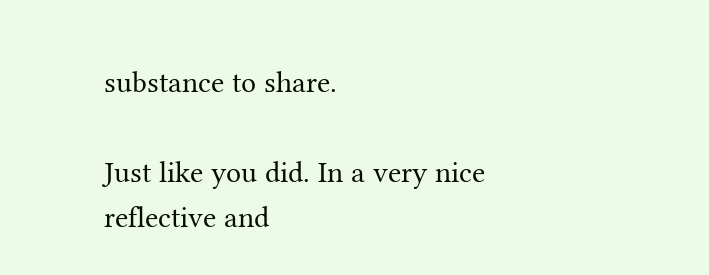substance to share.

Just like you did. In a very nice reflective and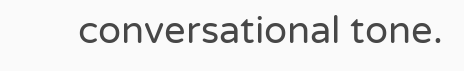conversational tone.